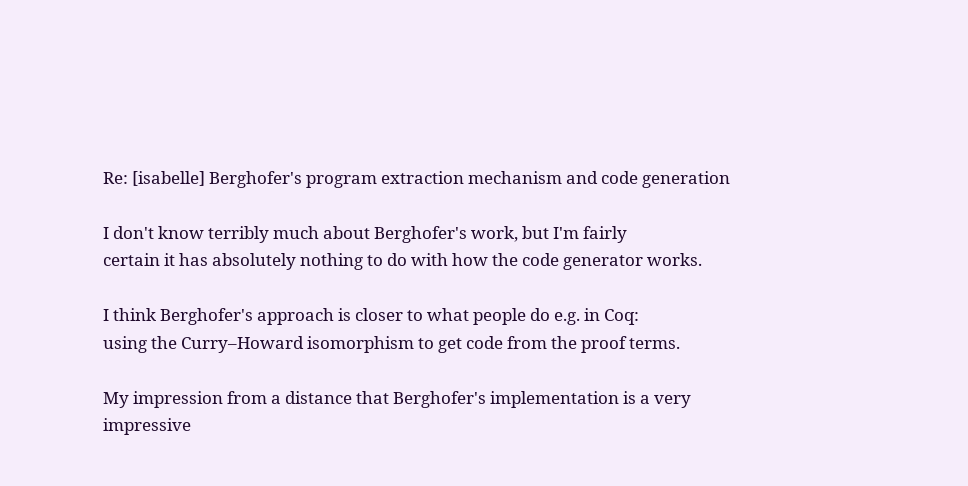Re: [isabelle] Berghofer's program extraction mechanism and code generation

I don't know terribly much about Berghofer's work, but I'm fairly
certain it has absolutely nothing to do with how the code generator works.

I think Berghofer's approach is closer to what people do e.g. in Coq:
using the Curry–Howard isomorphism to get code from the proof terms.

My impression from a distance that Berghofer's implementation is a very
impressive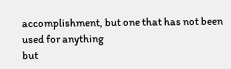accomplishment, but one that has not been used for anything
but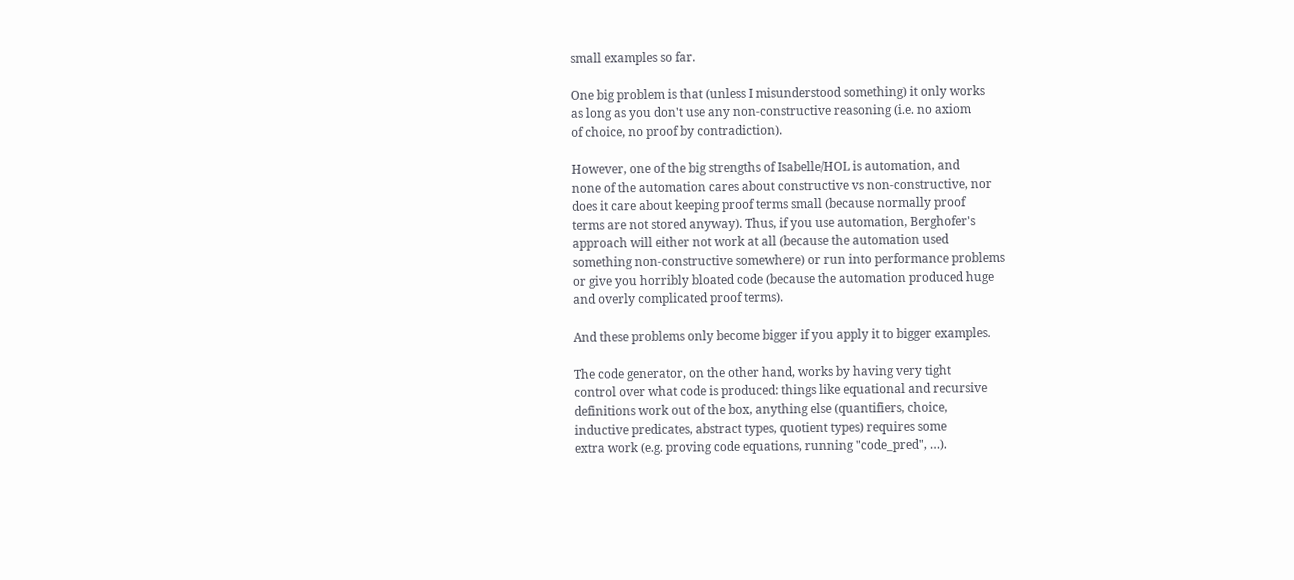small examples so far.

One big problem is that (unless I misunderstood something) it only works
as long as you don't use any non-constructive reasoning (i.e. no axiom
of choice, no proof by contradiction).

However, one of the big strengths of Isabelle/HOL is automation, and
none of the automation cares about constructive vs non-constructive, nor
does it care about keeping proof terms small (because normally proof
terms are not stored anyway). Thus, if you use automation, Berghofer's
approach will either not work at all (because the automation used
something non-constructive somewhere) or run into performance problems
or give you horribly bloated code (because the automation produced huge
and overly complicated proof terms).

And these problems only become bigger if you apply it to bigger examples.

The code generator, on the other hand, works by having very tight
control over what code is produced: things like equational and recursive
definitions work out of the box, anything else (quantifiers, choice,
inductive predicates, abstract types, quotient types) requires some
extra work (e.g. proving code equations, running "code_pred", …).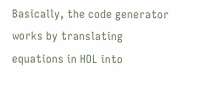Basically, the code generator works by translating equations in HOL into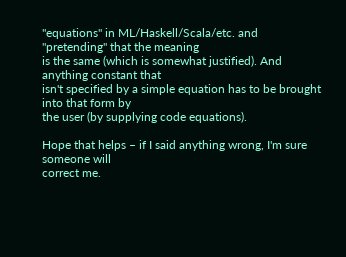"equations" in ML/Haskell/Scala/etc. and "pretending" that the meaning
is the same (which is somewhat justified). And anything constant that
isn't specified by a simple equation has to be brought into that form by
the user (by supplying code equations).

Hope that helps – if I said anything wrong, I'm sure someone will
correct me.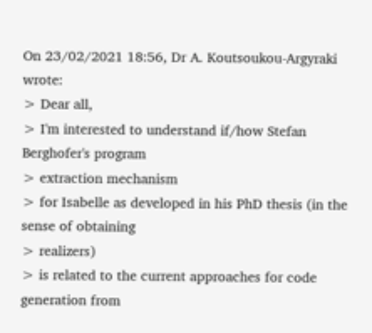On 23/02/2021 18:56, Dr A. Koutsoukou-Argyraki wrote:
> Dear all,
> I'm interested to understand if/how Stefan Berghofer's program
> extraction mechanism
> for Isabelle as developed in his PhD thesis (in the sense of obtaining
> realizers)
> is related to the current approaches for code generation from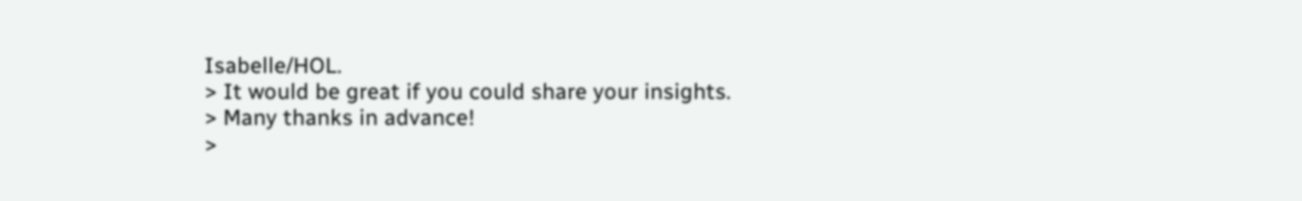Isabelle/HOL.
> It would be great if you could share your insights.
> Many thanks in advance!
>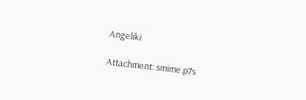Angeliki

Attachment: smime.p7s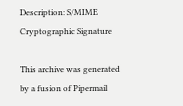Description: S/MIME Cryptographic Signature

This archive was generated by a fusion of Pipermail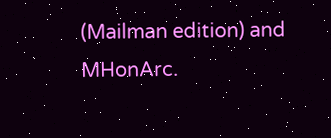(Mailman edition) and MHonArc.